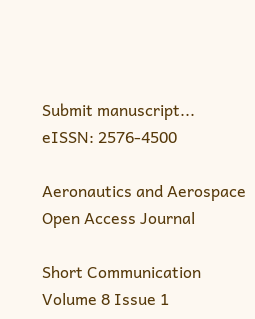Submit manuscript...
eISSN: 2576-4500

Aeronautics and Aerospace Open Access Journal

Short Communication Volume 8 Issue 1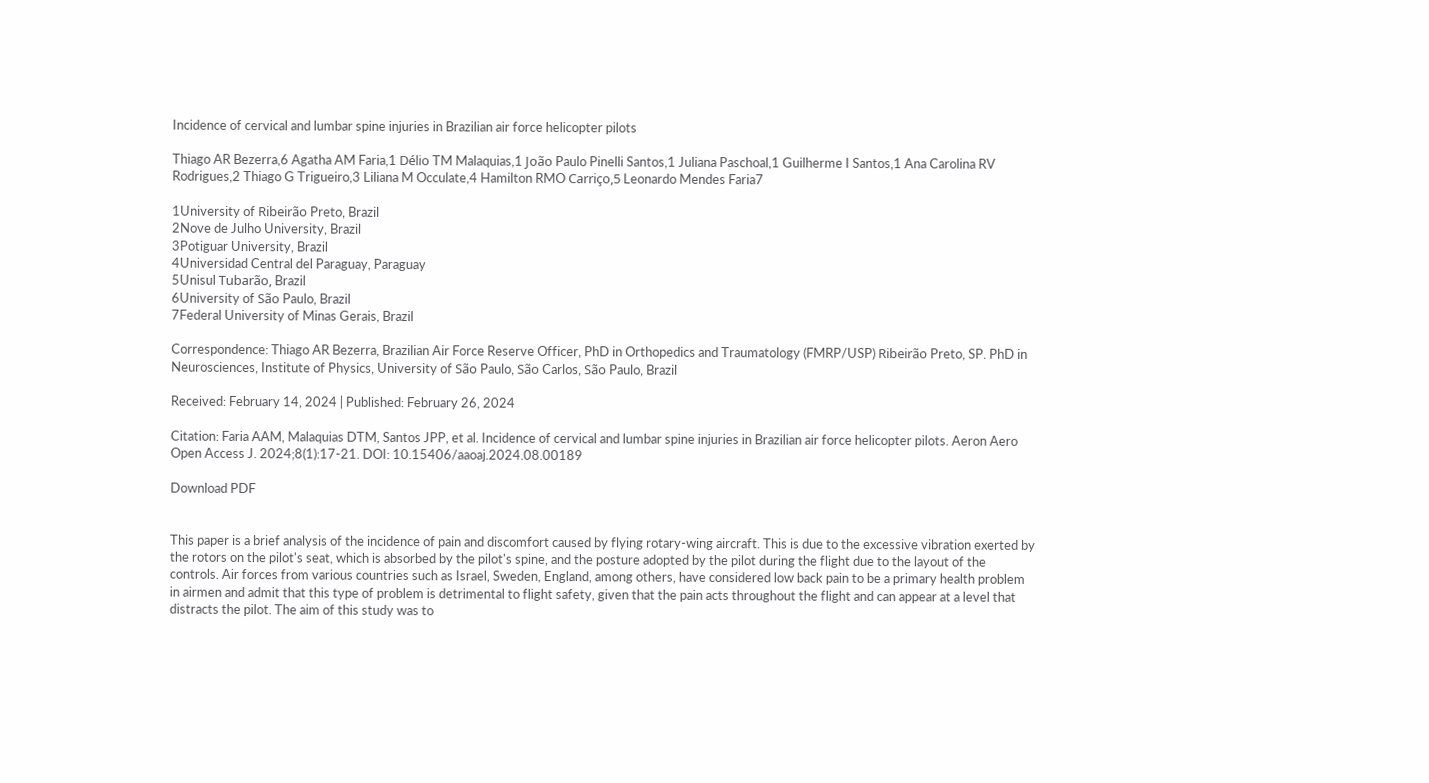Incidence of cervical and lumbar spine injuries in Brazilian air force helicopter pilots

Thiago AR Bezerra,6 Agatha AM Faria,1 Délio TM Malaquias,1 João Paulo Pinelli Santos,1 Juliana Paschoal,1 Guilherme I Santos,1 Ana Carolina RV Rodrigues,2 Thiago G Trigueiro,3 Liliana M Occulate,4 Hamilton RMO Carriço,5 Leonardo Mendes Faria7

1University of Ribeirão Preto, Brazil
2Nove de Julho University, Brazil
3Potiguar University, Brazil
4Universidad Central del Paraguay, Paraguay
5Unisul Tubarão, Brazil
6University of São Paulo, Brazil
7Federal University of Minas Gerais, Brazil

Correspondence: Thiago AR Bezerra, Brazilian Air Force Reserve Officer, PhD in Orthopedics and Traumatology (FMRP/USP) Ribeirão Preto, SP. PhD in Neurosciences, Institute of Physics, University of São Paulo, São Carlos, São Paulo, Brazil

Received: February 14, 2024 | Published: February 26, 2024

Citation: Faria AAM, Malaquias DTM, Santos JPP, et al. Incidence of cervical and lumbar spine injuries in Brazilian air force helicopter pilots. Aeron Aero Open Access J. 2024;8(1):17-21. DOI: 10.15406/aaoaj.2024.08.00189

Download PDF


This paper is a brief analysis of the incidence of pain and discomfort caused by flying rotary-wing aircraft. This is due to the excessive vibration exerted by the rotors on the pilot's seat, which is absorbed by the pilot's spine, and the posture adopted by the pilot during the flight due to the layout of the controls. Air forces from various countries such as Israel, Sweden, England, among others, have considered low back pain to be a primary health problem in airmen and admit that this type of problem is detrimental to flight safety, given that the pain acts throughout the flight and can appear at a level that distracts the pilot. The aim of this study was to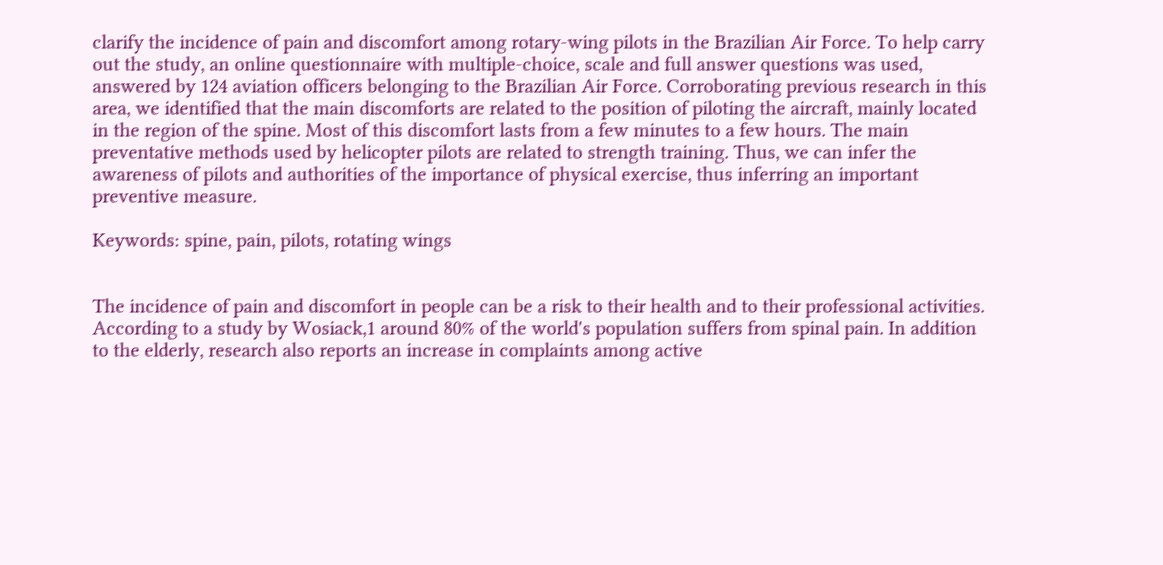clarify the incidence of pain and discomfort among rotary-wing pilots in the Brazilian Air Force. To help carry out the study, an online questionnaire with multiple-choice, scale and full answer questions was used, answered by 124 aviation officers belonging to the Brazilian Air Force. Corroborating previous research in this area, we identified that the main discomforts are related to the position of piloting the aircraft, mainly located in the region of the spine. Most of this discomfort lasts from a few minutes to a few hours. The main preventative methods used by helicopter pilots are related to strength training. Thus, we can infer the awareness of pilots and authorities of the importance of physical exercise, thus inferring an important preventive measure.

Keywords: spine, pain, pilots, rotating wings


The incidence of pain and discomfort in people can be a risk to their health and to their professional activities. According to a study by Wosiack,1 around 80% of the world's population suffers from spinal pain. In addition to the elderly, research also reports an increase in complaints among active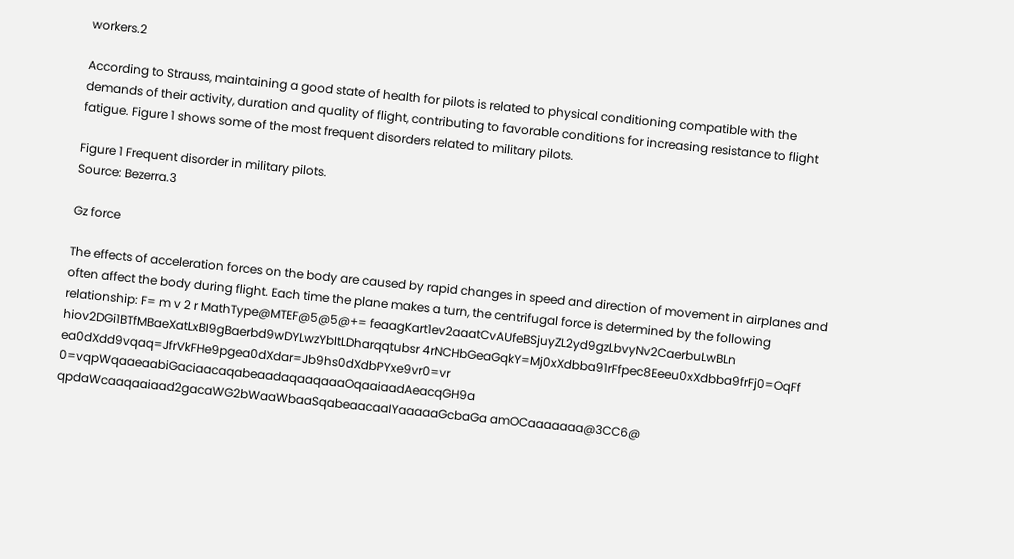workers.2

According to Strauss, maintaining a good state of health for pilots is related to physical conditioning compatible with the demands of their activity, duration and quality of flight, contributing to favorable conditions for increasing resistance to flight fatigue. Figure 1 shows some of the most frequent disorders related to military pilots.

Figure 1 Frequent disorder in military pilots.
Source: Bezerra.3

Gz force

The effects of acceleration forces on the body are caused by rapid changes in speed and direction of movement in airplanes and often affect the body during flight. Each time the plane makes a turn, the centrifugal force is determined by the following relationship: F= m v 2 r MathType@MTEF@5@5@+= feaagKart1ev2aaatCvAUfeBSjuyZL2yd9gzLbvyNv2CaerbuLwBLn hiov2DGi1BTfMBaeXatLxBI9gBaerbd9wDYLwzYbItLDharqqtubsr 4rNCHbGeaGqkY=Mj0xXdbba91rFfpec8Eeeu0xXdbba9frFj0=OqFf ea0dXdd9vqaq=JfrVkFHe9pgea0dXdar=Jb9hs0dXdbPYxe9vr0=vr 0=vqpWqaaeaabiGaciaacaqabeaadaqaaqaaaOqaaiaadAeacqGH9a qpdaWcaaqaaiaad2gacaWG2bWaaWbaaSqabeaacaaIYaaaaaGcbaGa amOCaaaaaaa@3CC6@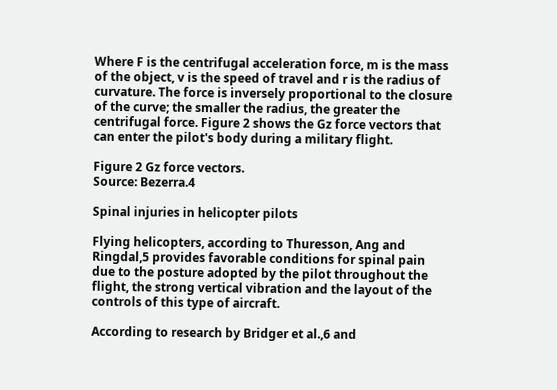Where F is the centrifugal acceleration force, m is the mass of the object, v is the speed of travel and r is the radius of curvature. The force is inversely proportional to the closure of the curve; the smaller the radius, the greater the centrifugal force. Figure 2 shows the Gz force vectors that can enter the pilot's body during a military flight.

Figure 2 Gz force vectors.
Source: Bezerra.4

Spinal injuries in helicopter pilots

Flying helicopters, according to Thuresson, Ang and Ringdal,5 provides favorable conditions for spinal pain due to the posture adopted by the pilot throughout the flight, the strong vertical vibration and the layout of the controls of this type of aircraft.

According to research by Bridger et al.,6 and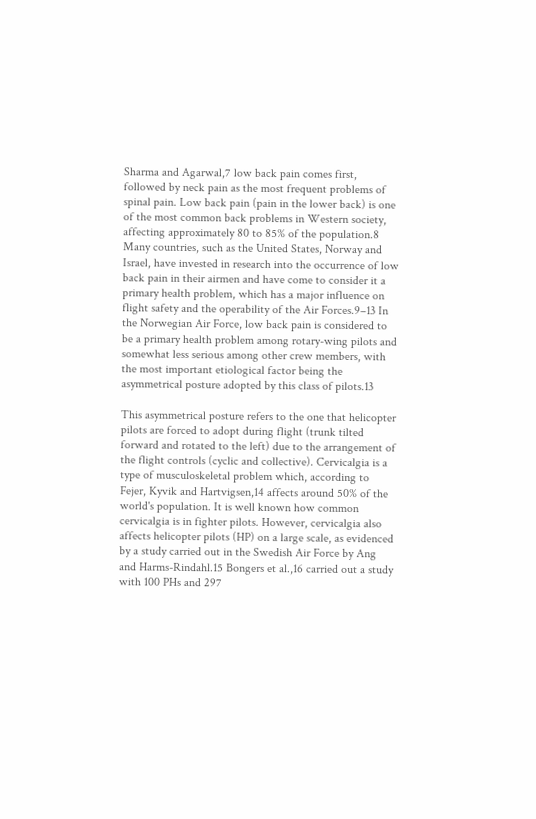Sharma and Agarwal,7 low back pain comes first, followed by neck pain as the most frequent problems of spinal pain. Low back pain (pain in the lower back) is one of the most common back problems in Western society, affecting approximately 80 to 85% of the population.8 Many countries, such as the United States, Norway and Israel, have invested in research into the occurrence of low back pain in their airmen and have come to consider it a primary health problem, which has a major influence on flight safety and the operability of the Air Forces.9–13 In the Norwegian Air Force, low back pain is considered to be a primary health problem among rotary-wing pilots and somewhat less serious among other crew members, with the most important etiological factor being the asymmetrical posture adopted by this class of pilots.13

This asymmetrical posture refers to the one that helicopter pilots are forced to adopt during flight (trunk tilted forward and rotated to the left) due to the arrangement of the flight controls (cyclic and collective). Cervicalgia is a type of musculoskeletal problem which, according to Fejer, Kyvik and Hartvigsen,14 affects around 50% of the world's population. It is well known how common cervicalgia is in fighter pilots. However, cervicalgia also affects helicopter pilots (HP) on a large scale, as evidenced by a study carried out in the Swedish Air Force by Ang and Harms-Rindahl.15 Bongers et al.,16 carried out a study with 100 PHs and 297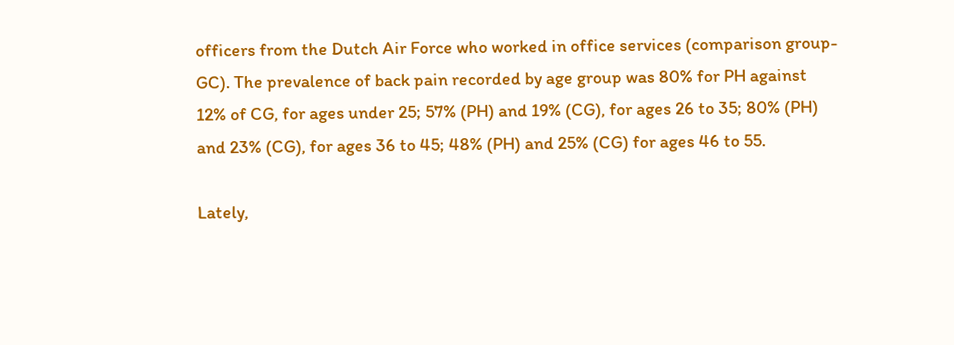officers from the Dutch Air Force who worked in office services (comparison group-GC). The prevalence of back pain recorded by age group was 80% for PH against 12% of CG, for ages under 25; 57% (PH) and 19% (CG), for ages 26 to 35; 80% (PH) and 23% (CG), for ages 36 to 45; 48% (PH) and 25% (CG) for ages 46 to 55.

Lately,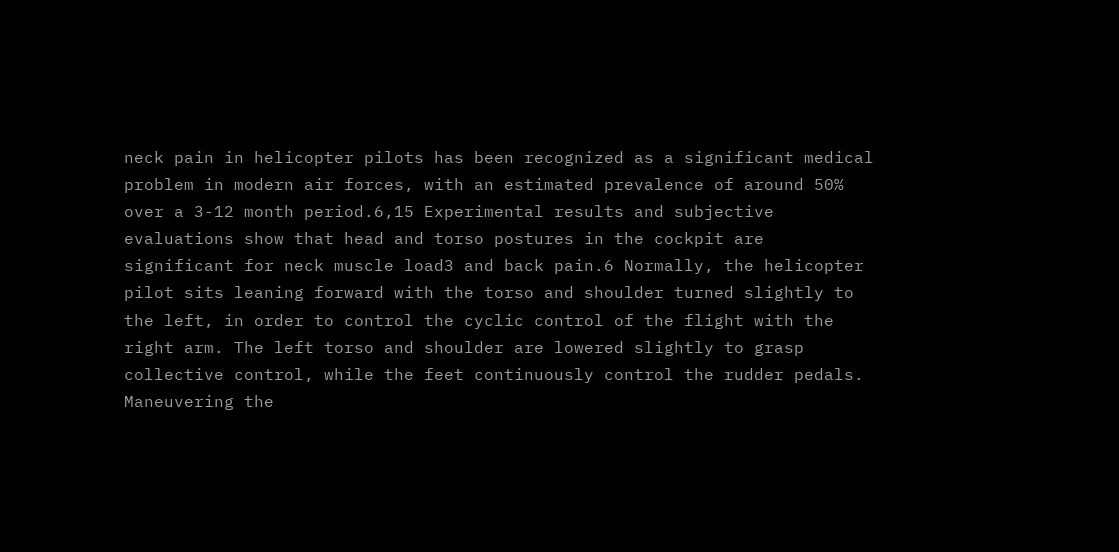neck pain in helicopter pilots has been recognized as a significant medical problem in modern air forces, with an estimated prevalence of around 50% over a 3-12 month period.6,15 Experimental results and subjective evaluations show that head and torso postures in the cockpit are significant for neck muscle load3 and back pain.6 Normally, the helicopter pilot sits leaning forward with the torso and shoulder turned slightly to the left, in order to control the cyclic control of the flight with the right arm. The left torso and shoulder are lowered slightly to grasp collective control, while the feet continuously control the rudder pedals. Maneuvering the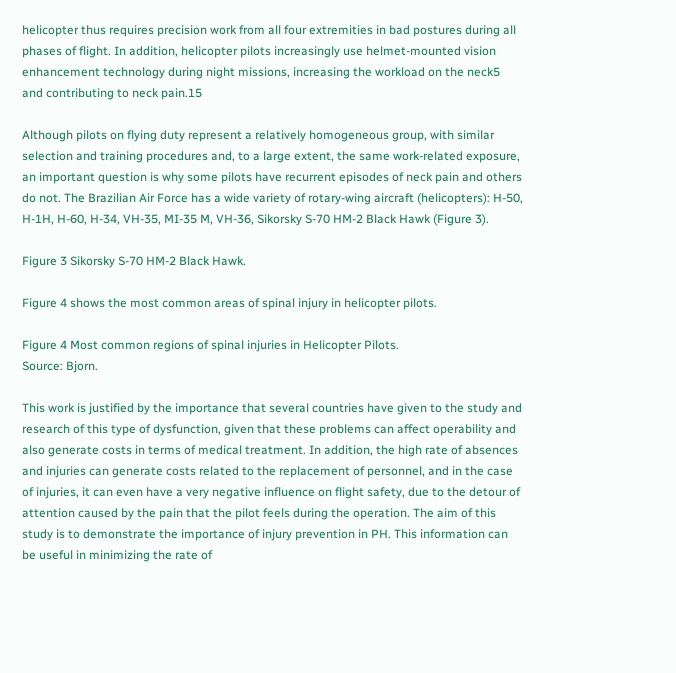helicopter thus requires precision work from all four extremities in bad postures during all phases of flight. In addition, helicopter pilots increasingly use helmet-mounted vision enhancement technology during night missions, increasing the workload on the neck5 and contributing to neck pain.15

Although pilots on flying duty represent a relatively homogeneous group, with similar selection and training procedures and, to a large extent, the same work-related exposure, an important question is why some pilots have recurrent episodes of neck pain and others do not. The Brazilian Air Force has a wide variety of rotary-wing aircraft (helicopters): H-50, H-1H, H-60, H-34, VH-35, MI-35 M, VH-36, Sikorsky S-70 HM-2 Black Hawk (Figure 3).

Figure 3 Sikorsky S-70 HM-2 Black Hawk.

Figure 4 shows the most common areas of spinal injury in helicopter pilots.

Figure 4 Most common regions of spinal injuries in Helicopter Pilots.
Source: Bjorn.

This work is justified by the importance that several countries have given to the study and research of this type of dysfunction, given that these problems can affect operability and also generate costs in terms of medical treatment. In addition, the high rate of absences and injuries can generate costs related to the replacement of personnel, and in the case of injuries, it can even have a very negative influence on flight safety, due to the detour of attention caused by the pain that the pilot feels during the operation. The aim of this study is to demonstrate the importance of injury prevention in PH. This information can be useful in minimizing the rate of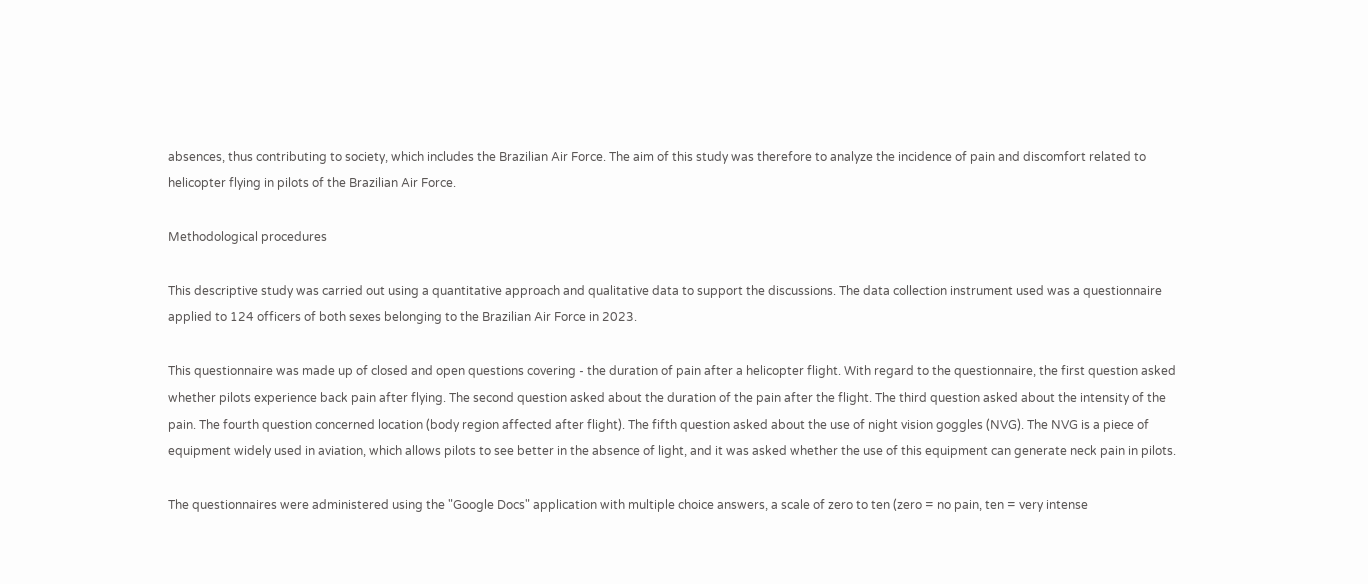absences, thus contributing to society, which includes the Brazilian Air Force. The aim of this study was therefore to analyze the incidence of pain and discomfort related to helicopter flying in pilots of the Brazilian Air Force.

Methodological procedures

This descriptive study was carried out using a quantitative approach and qualitative data to support the discussions. The data collection instrument used was a questionnaire applied to 124 officers of both sexes belonging to the Brazilian Air Force in 2023.

This questionnaire was made up of closed and open questions covering - the duration of pain after a helicopter flight. With regard to the questionnaire, the first question asked whether pilots experience back pain after flying. The second question asked about the duration of the pain after the flight. The third question asked about the intensity of the pain. The fourth question concerned location (body region affected after flight). The fifth question asked about the use of night vision goggles (NVG). The NVG is a piece of equipment widely used in aviation, which allows pilots to see better in the absence of light, and it was asked whether the use of this equipment can generate neck pain in pilots.

The questionnaires were administered using the "Google Docs" application with multiple choice answers, a scale of zero to ten (zero = no pain, ten = very intense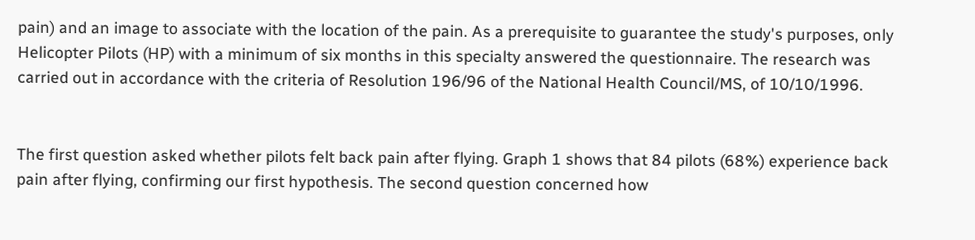pain) and an image to associate with the location of the pain. As a prerequisite to guarantee the study's purposes, only Helicopter Pilots (HP) with a minimum of six months in this specialty answered the questionnaire. The research was carried out in accordance with the criteria of Resolution 196/96 of the National Health Council/MS, of 10/10/1996.


The first question asked whether pilots felt back pain after flying. Graph 1 shows that 84 pilots (68%) experience back pain after flying, confirming our first hypothesis. The second question concerned how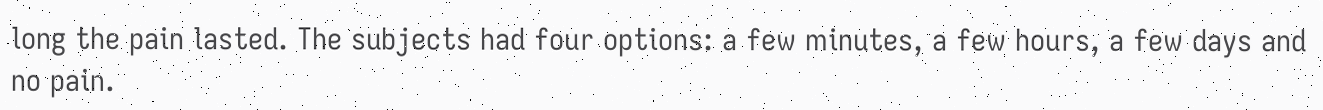long the pain lasted. The subjects had four options: a few minutes, a few hours, a few days and no pain.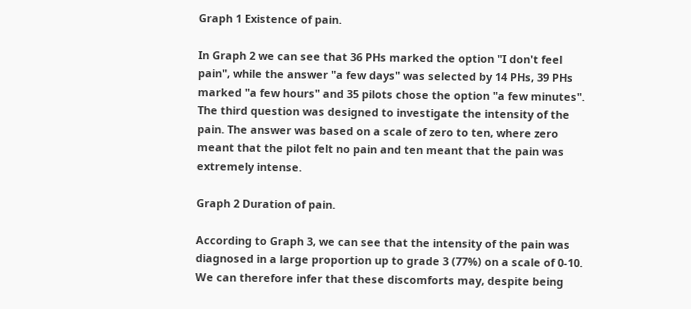Graph 1 Existence of pain.

In Graph 2 we can see that 36 PHs marked the option "I don't feel pain", while the answer "a few days" was selected by 14 PHs, 39 PHs marked "a few hours" and 35 pilots chose the option "a few minutes". The third question was designed to investigate the intensity of the pain. The answer was based on a scale of zero to ten, where zero meant that the pilot felt no pain and ten meant that the pain was extremely intense.

Graph 2 Duration of pain.

According to Graph 3, we can see that the intensity of the pain was diagnosed in a large proportion up to grade 3 (77%) on a scale of 0-10. We can therefore infer that these discomforts may, despite being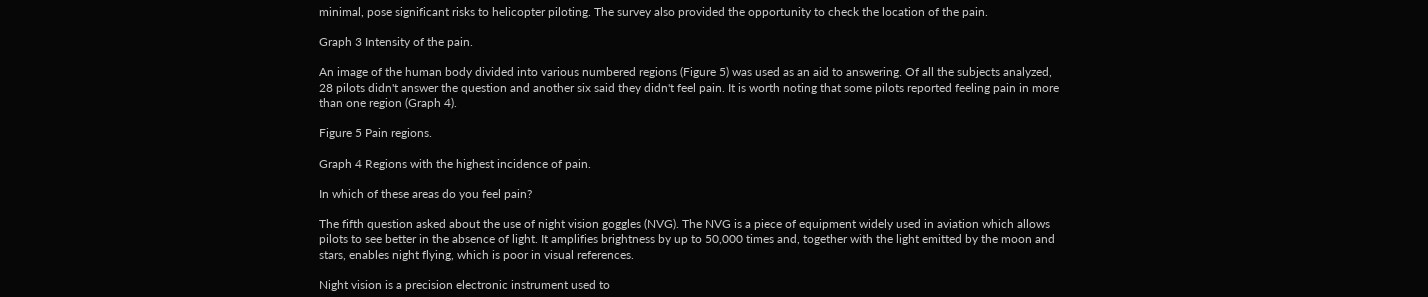minimal, pose significant risks to helicopter piloting. The survey also provided the opportunity to check the location of the pain.

Graph 3 Intensity of the pain.

An image of the human body divided into various numbered regions (Figure 5) was used as an aid to answering. Of all the subjects analyzed, 28 pilots didn't answer the question and another six said they didn't feel pain. It is worth noting that some pilots reported feeling pain in more than one region (Graph 4).

Figure 5 Pain regions.

Graph 4 Regions with the highest incidence of pain.

In which of these areas do you feel pain?

The fifth question asked about the use of night vision goggles (NVG). The NVG is a piece of equipment widely used in aviation which allows pilots to see better in the absence of light. It amplifies brightness by up to 50,000 times and, together with the light emitted by the moon and stars, enables night flying, which is poor in visual references.

Night vision is a precision electronic instrument used to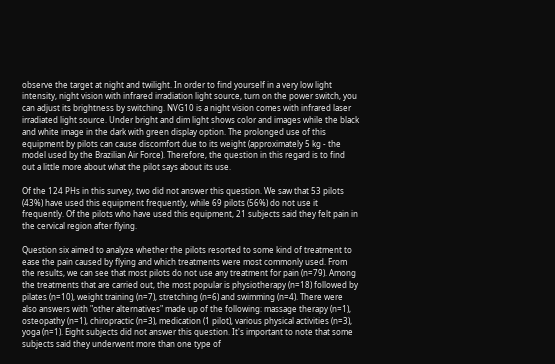observe the target at night and twilight. In order to find yourself in a very low light intensity, night vision with infrared irradiation light source, turn on the power switch, you can adjust its brightness by switching. NVG10 is a night vision comes with infrared laser irradiated light source. Under bright and dim light shows color and images while the black and white image in the dark with green display option. The prolonged use of this equipment by pilots can cause discomfort due to its weight (approximately 5 kg - the model used by the Brazilian Air Force). Therefore, the question in this regard is to find out a little more about what the pilot says about its use.

Of the 124 PHs in this survey, two did not answer this question. We saw that 53 pilots (43%) have used this equipment frequently, while 69 pilots (56%) do not use it frequently. Of the pilots who have used this equipment, 21 subjects said they felt pain in the cervical region after flying.

Question six aimed to analyze whether the pilots resorted to some kind of treatment to ease the pain caused by flying and which treatments were most commonly used. From the results, we can see that most pilots do not use any treatment for pain (n=79). Among the treatments that are carried out, the most popular is physiotherapy (n=18) followed by pilates (n=10), weight training (n=7), stretching (n=6) and swimming (n=4). There were also answers with "other alternatives" made up of the following: massage therapy (n=1), osteopathy (n=1), chiropractic (n=3), medication (1 pilot), various physical activities (n=3), yoga (n=1). Eight subjects did not answer this question. It's important to note that some subjects said they underwent more than one type of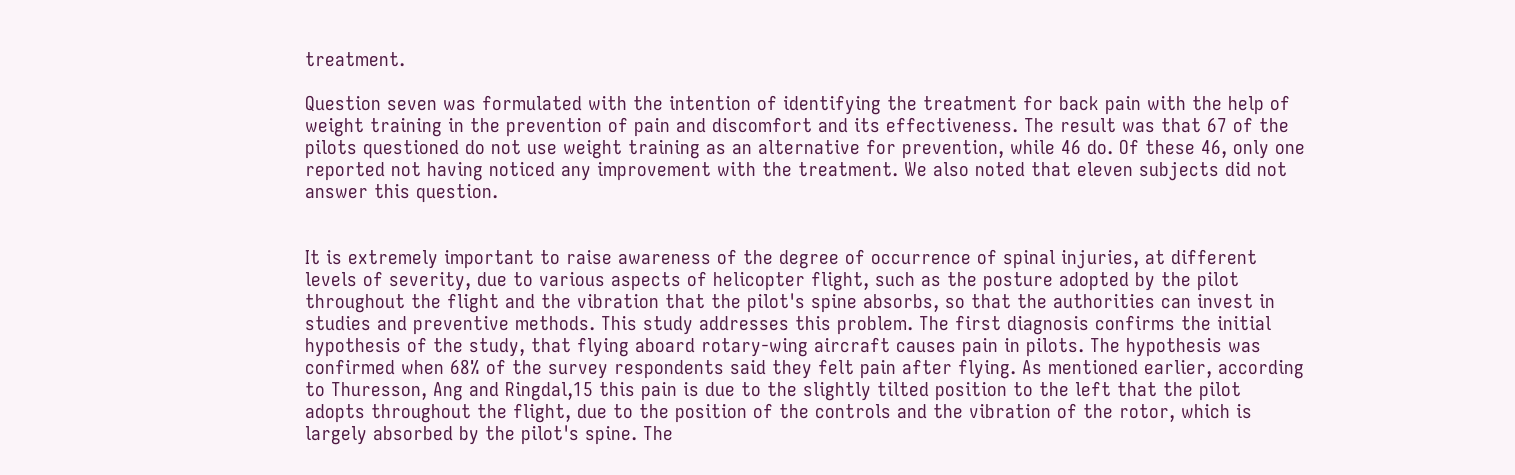treatment.

Question seven was formulated with the intention of identifying the treatment for back pain with the help of weight training in the prevention of pain and discomfort and its effectiveness. The result was that 67 of the pilots questioned do not use weight training as an alternative for prevention, while 46 do. Of these 46, only one reported not having noticed any improvement with the treatment. We also noted that eleven subjects did not answer this question.


It is extremely important to raise awareness of the degree of occurrence of spinal injuries, at different levels of severity, due to various aspects of helicopter flight, such as the posture adopted by the pilot throughout the flight and the vibration that the pilot's spine absorbs, so that the authorities can invest in studies and preventive methods. This study addresses this problem. The first diagnosis confirms the initial hypothesis of the study, that flying aboard rotary-wing aircraft causes pain in pilots. The hypothesis was confirmed when 68% of the survey respondents said they felt pain after flying. As mentioned earlier, according to Thuresson, Ang and Ringdal,15 this pain is due to the slightly tilted position to the left that the pilot adopts throughout the flight, due to the position of the controls and the vibration of the rotor, which is largely absorbed by the pilot's spine. The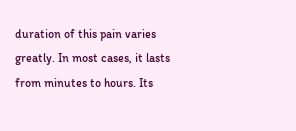duration of this pain varies greatly. In most cases, it lasts from minutes to hours. Its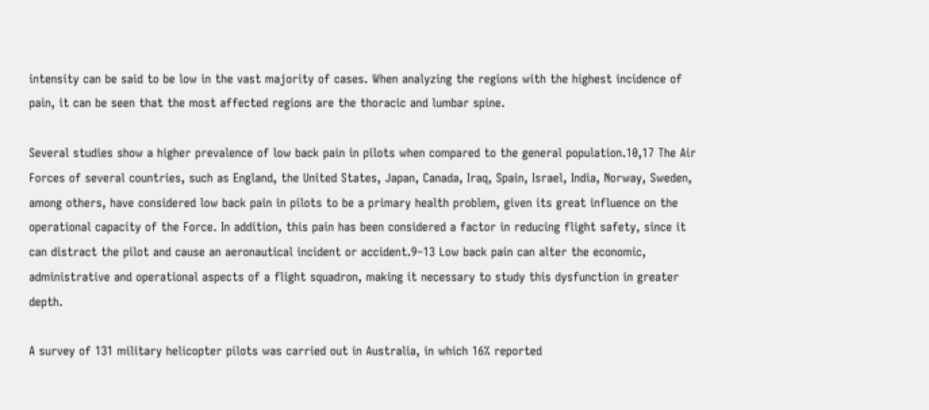intensity can be said to be low in the vast majority of cases. When analyzing the regions with the highest incidence of pain, it can be seen that the most affected regions are the thoracic and lumbar spine.

Several studies show a higher prevalence of low back pain in pilots when compared to the general population.10,17 The Air Forces of several countries, such as England, the United States, Japan, Canada, Iraq, Spain, Israel, India, Norway, Sweden, among others, have considered low back pain in pilots to be a primary health problem, given its great influence on the operational capacity of the Force. In addition, this pain has been considered a factor in reducing flight safety, since it can distract the pilot and cause an aeronautical incident or accident.9–13 Low back pain can alter the economic, administrative and operational aspects of a flight squadron, making it necessary to study this dysfunction in greater depth.

A survey of 131 military helicopter pilots was carried out in Australia, in which 16% reported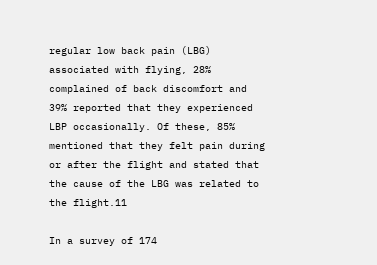regular low back pain (LBG) associated with flying, 28% complained of back discomfort and 39% reported that they experienced LBP occasionally. Of these, 85% mentioned that they felt pain during or after the flight and stated that the cause of the LBG was related to the flight.11

In a survey of 174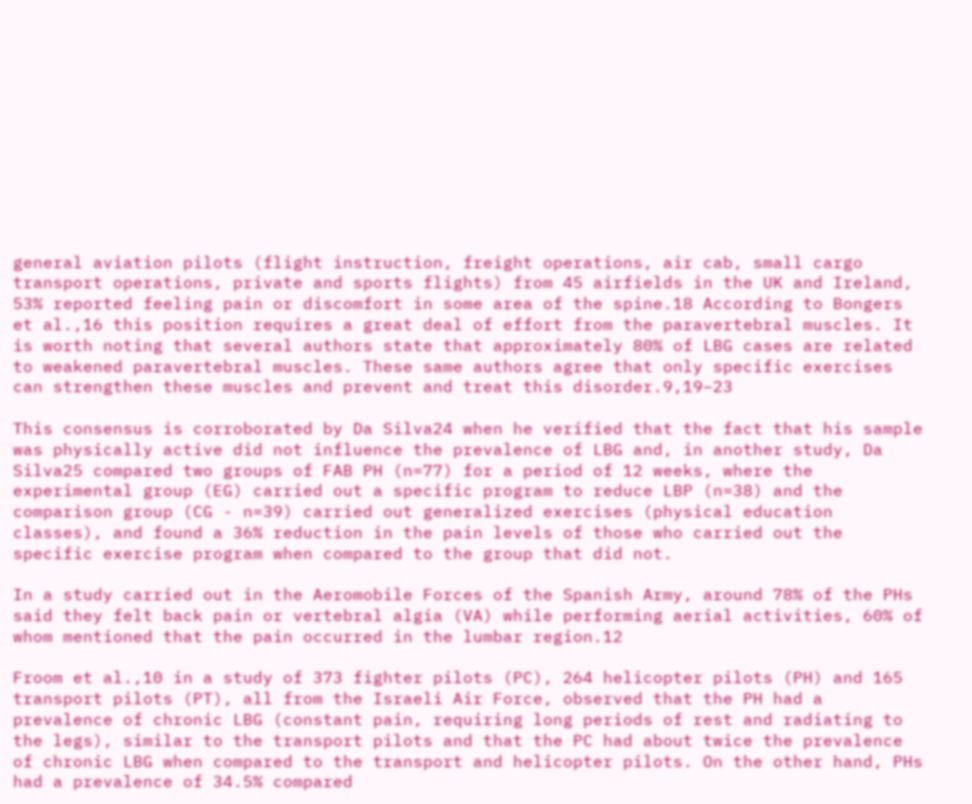general aviation pilots (flight instruction, freight operations, air cab, small cargo transport operations, private and sports flights) from 45 airfields in the UK and Ireland, 53% reported feeling pain or discomfort in some area of the spine.18 According to Bongers et al.,16 this position requires a great deal of effort from the paravertebral muscles. It is worth noting that several authors state that approximately 80% of LBG cases are related to weakened paravertebral muscles. These same authors agree that only specific exercises can strengthen these muscles and prevent and treat this disorder.9,19–23

This consensus is corroborated by Da Silva24 when he verified that the fact that his sample was physically active did not influence the prevalence of LBG and, in another study, Da Silva25 compared two groups of FAB PH (n=77) for a period of 12 weeks, where the experimental group (EG) carried out a specific program to reduce LBP (n=38) and the comparison group (CG - n=39) carried out generalized exercises (physical education classes), and found a 36% reduction in the pain levels of those who carried out the specific exercise program when compared to the group that did not.

In a study carried out in the Aeromobile Forces of the Spanish Army, around 78% of the PHs said they felt back pain or vertebral algia (VA) while performing aerial activities, 60% of whom mentioned that the pain occurred in the lumbar region.12

Froom et al.,10 in a study of 373 fighter pilots (PC), 264 helicopter pilots (PH) and 165 transport pilots (PT), all from the Israeli Air Force, observed that the PH had a prevalence of chronic LBG (constant pain, requiring long periods of rest and radiating to the legs), similar to the transport pilots and that the PC had about twice the prevalence of chronic LBG when compared to the transport and helicopter pilots. On the other hand, PHs had a prevalence of 34.5% compared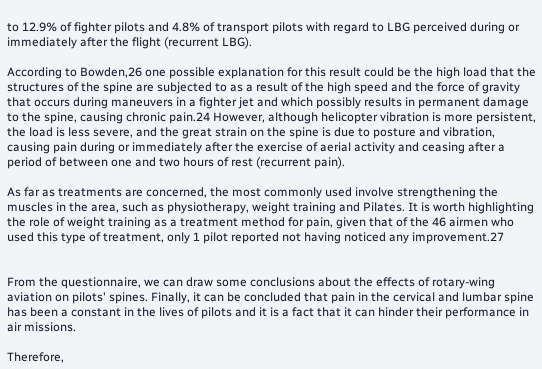to 12.9% of fighter pilots and 4.8% of transport pilots with regard to LBG perceived during or immediately after the flight (recurrent LBG).

According to Bowden,26 one possible explanation for this result could be the high load that the structures of the spine are subjected to as a result of the high speed and the force of gravity that occurs during maneuvers in a fighter jet and which possibly results in permanent damage to the spine, causing chronic pain.24 However, although helicopter vibration is more persistent, the load is less severe, and the great strain on the spine is due to posture and vibration, causing pain during or immediately after the exercise of aerial activity and ceasing after a period of between one and two hours of rest (recurrent pain).

As far as treatments are concerned, the most commonly used involve strengthening the muscles in the area, such as physiotherapy, weight training and Pilates. It is worth highlighting the role of weight training as a treatment method for pain, given that of the 46 airmen who used this type of treatment, only 1 pilot reported not having noticed any improvement.27


From the questionnaire, we can draw some conclusions about the effects of rotary-wing aviation on pilots' spines. Finally, it can be concluded that pain in the cervical and lumbar spine has been a constant in the lives of pilots and it is a fact that it can hinder their performance in air missions.

Therefore,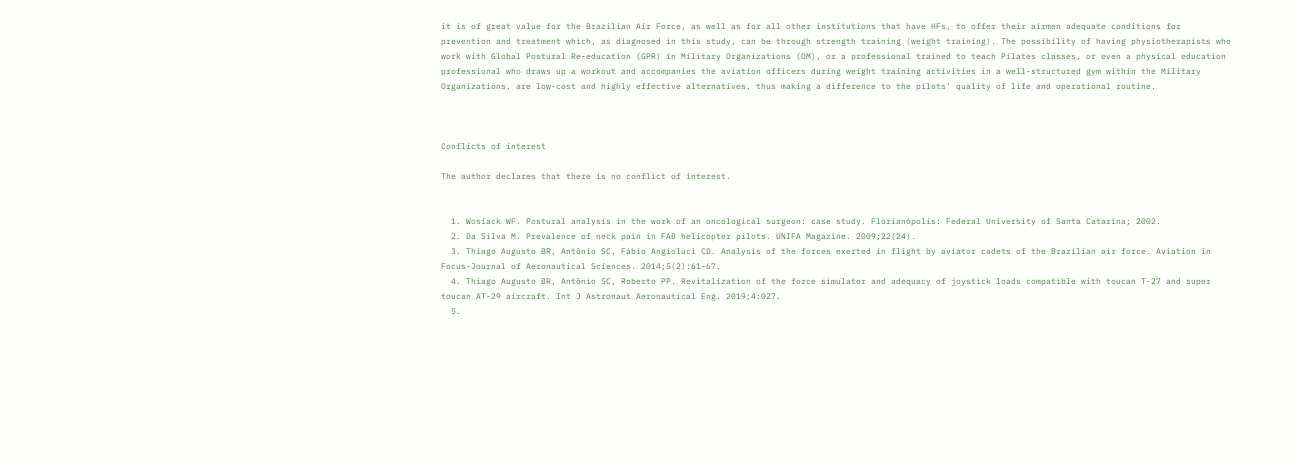it is of great value for the Brazilian Air Force, as well as for all other institutions that have HFs, to offer their airmen adequate conditions for prevention and treatment which, as diagnosed in this study, can be through strength training (weight training). The possibility of having physiotherapists who work with Global Postural Re-education (GPR) in Military Organizations (OM), or a professional trained to teach Pilates classes, or even a physical education professional who draws up a workout and accompanies the aviation officers during weight training activities in a well-structured gym within the Military Organizations, are low-cost and highly effective alternatives, thus making a difference to the pilots' quality of life and operational routine.



Conflicts of interest

The author declares that there is no conflict of interest.


  1. Wosiack WF. Postural analysis in the work of an oncological surgeon: case study. Florianópolis: Federal University of Santa Catarina; 2002.
  2. Da Silva M. Prevalence of neck pain in FAB helicopter pilots. UNIFA Magazine. 2009;22(24).
  3. Thiago Augusto BR, Antônio SC, Fábio Angioluci CD. Analysis of the forces exerted in flight by aviator cadets of the Brazilian air force. Aviation in Focus-Journal of Aeronautical Sciences. 2014;5(2):61–67.
  4. Thiago Augusto BR, Antônio SC, Roberto PP. Revitalization of the force simulator and adequacy of joystick loads compatible with toucan T-27 and super toucan AT-29 aircraft. Int J Astronaut Aeronautical Eng. 2019;4:027.
  5.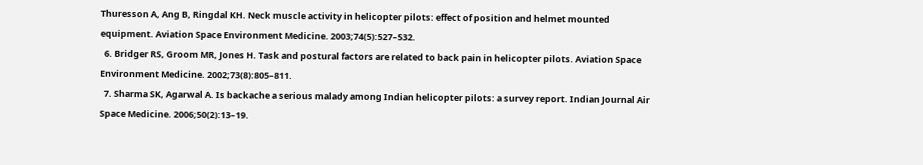Thuresson A, Ang B, Ringdal KH. Neck muscle activity in helicopter pilots: effect of position and helmet mounted equipment. Aviation Space Environment Medicine. 2003;74(5):527–532.
  6. Bridger RS, Groom MR, Jones H. Task and postural factors are related to back pain in helicopter pilots. Aviation Space Environment Medicine. 2002;73(8):805–811.
  7. Sharma SK, Agarwal A. Is backache a serious malady among Indian helicopter pilots: a survey report. Indian Journal Air Space Medicine. 2006;50(2):13–19.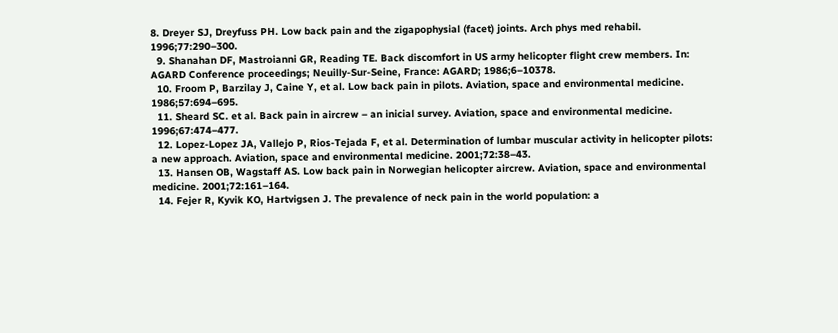8. Dreyer SJ, Dreyfuss PH. Low back pain and the zigapophysial (facet) joints. Arch phys med rehabil. 1996;77:290–300.
  9. Shanahan DF, Mastroianni GR, Reading TE. Back discomfort in US army helicopter flight crew members. In: AGARD Conference proceedings; Neuilly-Sur-Seine, France: AGARD; 1986;6–10378.
  10. Froom P, Barzilay J, Caine Y, et al. Low back pain in pilots. Aviation, space and environmental medicine. 1986;57:694–695.
  11. Sheard SC. et al. Back pain in aircrew – an inicial survey. Aviation, space and environmental medicine. 1996;67:474–477.
  12. Lopez-Lopez JA, Vallejo P, Rios-Tejada F, et al. Determination of lumbar muscular activity in helicopter pilots: a new approach. Aviation, space and environmental medicine. 2001;72:38–43.
  13. Hansen OB, Wagstaff AS. Low back pain in Norwegian helicopter aircrew. Aviation, space and environmental medicine. 2001;72:161–164.
  14. Fejer R, Kyvik KO, Hartvigsen J. The prevalence of neck pain in the world population: a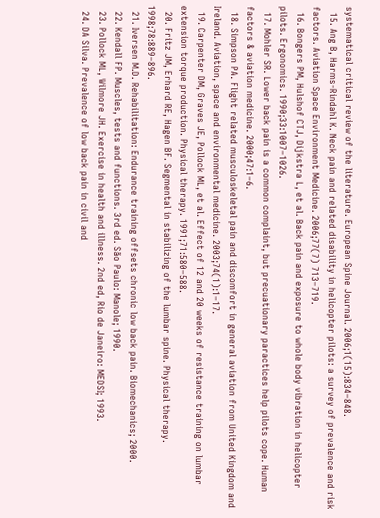systematical critical review of the literature. European Spine Journal. 2006;1(15):834–848.
  15. Ang B, Harms-Rindahl K. Neck pain and related disability in helicopter pilots: a survey of prevalence and risk factors. Aviation Space Environment Medicine. 2006;77(7) 713–719.
  16. Bongers PM, Hulshof CTJ, Dijkstra L, et al. Back pain and exposure to whole body vibration in helicopter pilots. Ergonomics. 1990;33:1007–1026.
  17. Mohler SR. Lower back pain is a common complaint, but precuationary paractices help pilots cope. Human factors & aviation medicine. 2000;47:1–6.
  18. Simpson PA. Flight related musculoskeletal pain and discomfort in general aviation from United Kingdom and Ireland. Aviation, space and environmental medicine. 2003;74(1):1–17.
  19. Carpenter DM, Graves JE, Pollock ML, et al. Effect of 12 and 20 weeks of resistance training on lumbar extension torque production. Physical therapy. 1991;71:580–588.
  20. Fritz JM, Erhard RE, Hagen BF. Segmental in stabilizing of the lumbar spine. Physical therapy. 1998;78:889–896.
  21. Iversen M.D. Rehabilitation: Endurance training offsets chronic low back pain. Biomechanics; 2000.
  22. Kendall FP. Muscles, tests and functions. 3rd ed. São Paulo: Manole; 1990.
  23. Pollock ML, Wilmore JH. Exercise in health and illness. 2nd ed, Rio de Janeiro: MEDSI; 1993.
  24. DA Silva. Prevalence of low back pain in civil and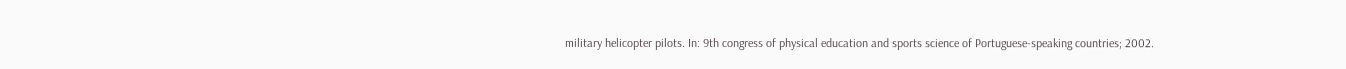military helicopter pilots. In: 9th congress of physical education and sports science of Portuguese-speaking countries; 2002.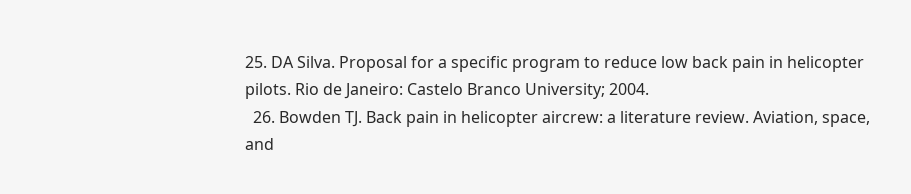25. DA Silva. Proposal for a specific program to reduce low back pain in helicopter pilots. Rio de Janeiro: Castelo Branco University; 2004.
  26. Bowden TJ. Back pain in helicopter aircrew: a literature review. Aviation, space, and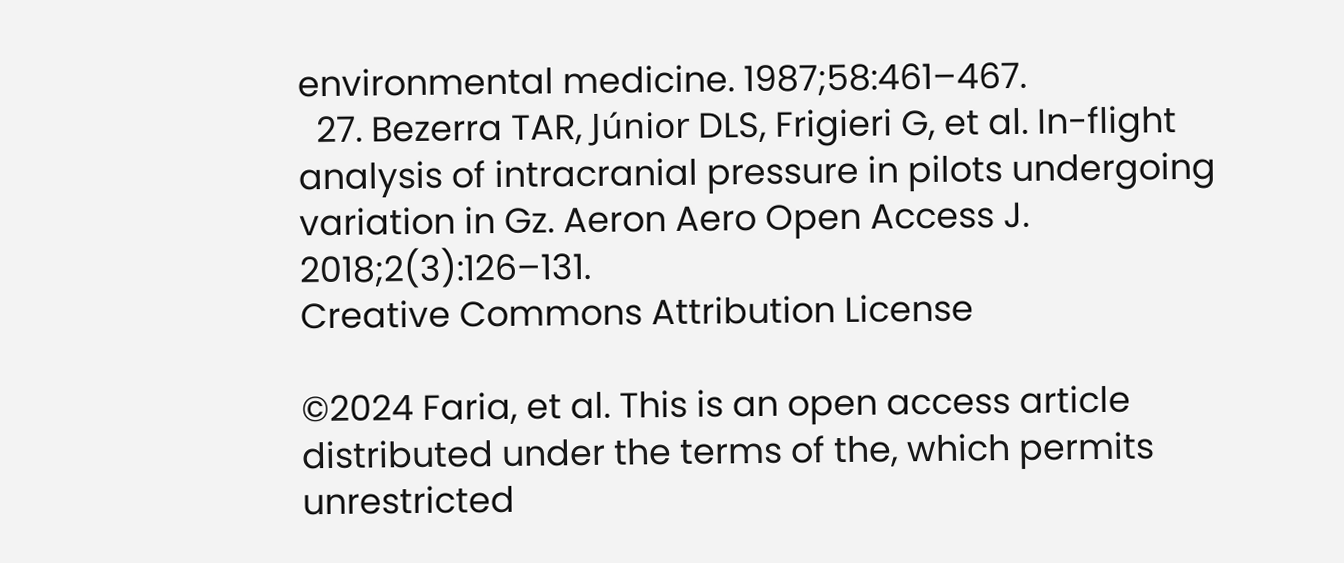environmental medicine. 1987;58:461–467.
  27. Bezerra TAR, Júnior DLS, Frigieri G, et al. In-flight analysis of intracranial pressure in pilots undergoing variation in Gz. Aeron Aero Open Access J. 2018;2(3):126–131.
Creative Commons Attribution License

©2024 Faria, et al. This is an open access article distributed under the terms of the, which permits unrestricted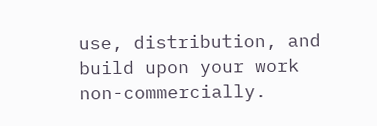use, distribution, and build upon your work non-commercially.